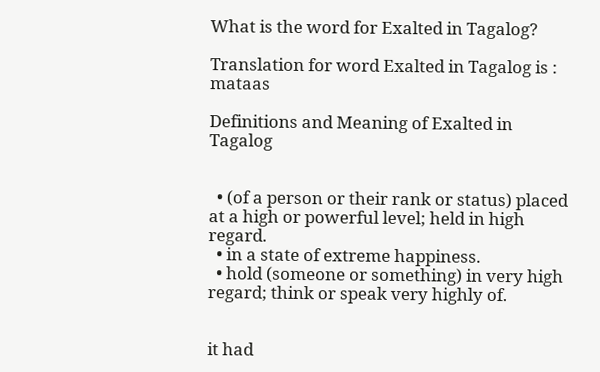What is the word for Exalted in Tagalog?

Translation for word Exalted in Tagalog is : mataas

Definitions and Meaning of Exalted in Tagalog


  • (of a person or their rank or status) placed at a high or powerful level; held in high regard.
  • in a state of extreme happiness.
  • hold (someone or something) in very high regard; think or speak very highly of.


it had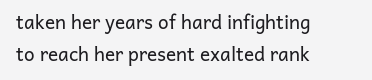taken her years of hard infighting to reach her present exalted rank